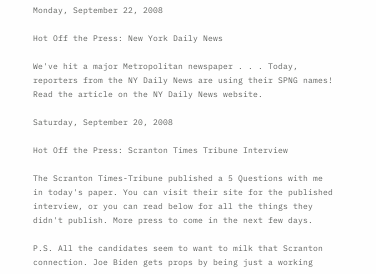Monday, September 22, 2008

Hot Off the Press: New York Daily News

We've hit a major Metropolitan newspaper . . . Today, reporters from the NY Daily News are using their SPNG names! Read the article on the NY Daily News website.

Saturday, September 20, 2008

Hot Off the Press: Scranton Times Tribune Interview

The Scranton Times-Tribune published a 5 Questions with me in today's paper. You can visit their site for the published interview, or you can read below for all the things they didn't publish. More press to come in the next few days.

P.S. All the candidates seem to want to milk that Scranton connection. Joe Biden gets props by being just a working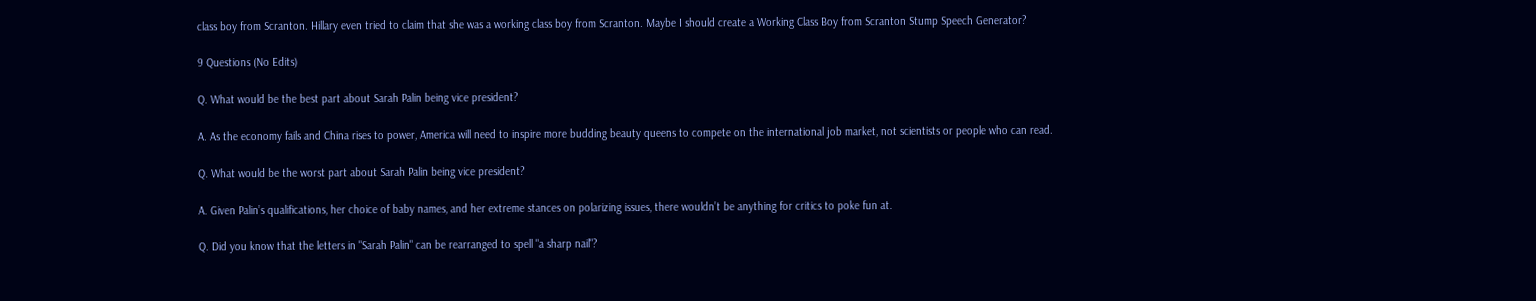class boy from Scranton. Hillary even tried to claim that she was a working class boy from Scranton. Maybe I should create a Working Class Boy from Scranton Stump Speech Generator?

9 Questions (No Edits)

Q. What would be the best part about Sarah Palin being vice president?

A. As the economy fails and China rises to power, America will need to inspire more budding beauty queens to compete on the international job market, not scientists or people who can read.

Q. What would be the worst part about Sarah Palin being vice president?

A. Given Palin’s qualifications, her choice of baby names, and her extreme stances on polarizing issues, there wouldn’t be anything for critics to poke fun at.

Q. Did you know that the letters in "Sarah Palin" can be rearranged to spell "a sharp nail"?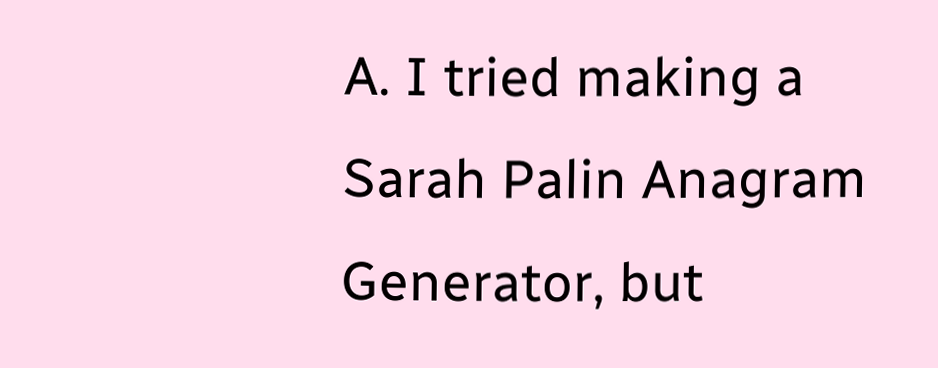A. I tried making a Sarah Palin Anagram Generator, but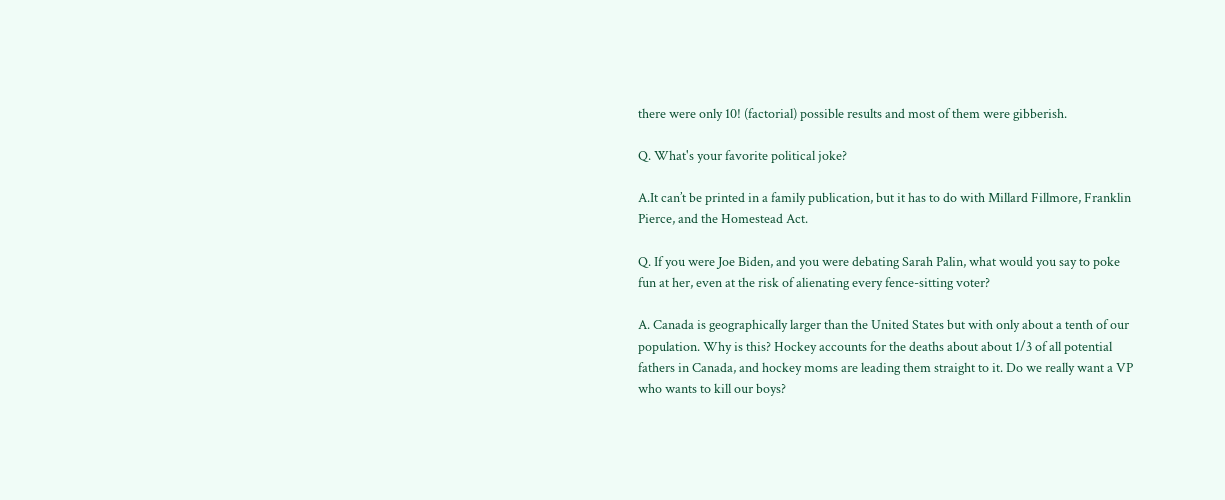there were only 10! (factorial) possible results and most of them were gibberish.

Q. What's your favorite political joke?

A.It can’t be printed in a family publication, but it has to do with Millard Fillmore, Franklin Pierce, and the Homestead Act.

Q. If you were Joe Biden, and you were debating Sarah Palin, what would you say to poke fun at her, even at the risk of alienating every fence-sitting voter?

A. Canada is geographically larger than the United States but with only about a tenth of our population. Why is this? Hockey accounts for the deaths about about 1/3 of all potential fathers in Canada, and hockey moms are leading them straight to it. Do we really want a VP who wants to kill our boys?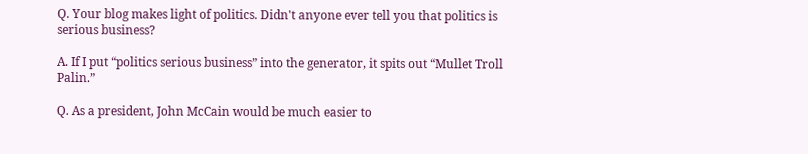Q. Your blog makes light of politics. Didn't anyone ever tell you that politics is serious business?

A. If I put “politics serious business” into the generator, it spits out “Mullet Troll Palin.”

Q. As a president, John McCain would be much easier to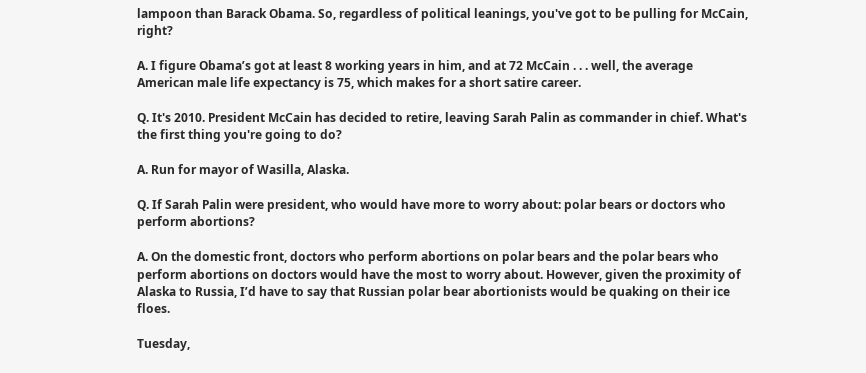lampoon than Barack Obama. So, regardless of political leanings, you've got to be pulling for McCain, right?

A. I figure Obama’s got at least 8 working years in him, and at 72 McCain . . . well, the average American male life expectancy is 75, which makes for a short satire career.

Q. It's 2010. President McCain has decided to retire, leaving Sarah Palin as commander in chief. What's the first thing you're going to do?

A. Run for mayor of Wasilla, Alaska.

Q. If Sarah Palin were president, who would have more to worry about: polar bears or doctors who perform abortions?

A. On the domestic front, doctors who perform abortions on polar bears and the polar bears who perform abortions on doctors would have the most to worry about. However, given the proximity of Alaska to Russia, I’d have to say that Russian polar bear abortionists would be quaking on their ice floes.

Tuesday,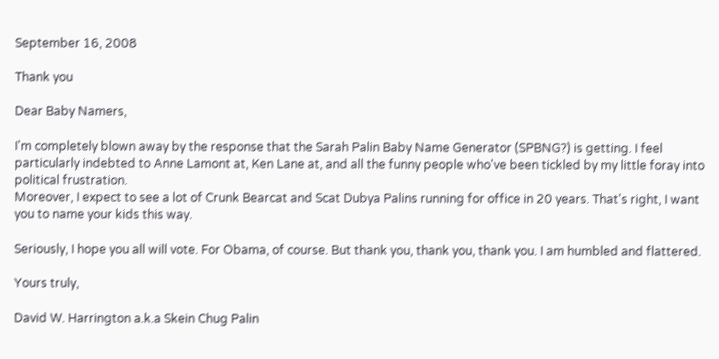September 16, 2008

Thank you

Dear Baby Namers,

I'm completely blown away by the response that the Sarah Palin Baby Name Generator (SPBNG?) is getting. I feel particularly indebted to Anne Lamont at, Ken Lane at, and all the funny people who've been tickled by my little foray into political frustration.
Moreover, I expect to see a lot of Crunk Bearcat and Scat Dubya Palins running for office in 20 years. That's right, I want you to name your kids this way.

Seriously, I hope you all will vote. For Obama, of course. But thank you, thank you, thank you. I am humbled and flattered.

Yours truly,

David W. Harrington a.k.a Skein Chug Palin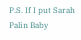P.S. If I put Sarah Palin Baby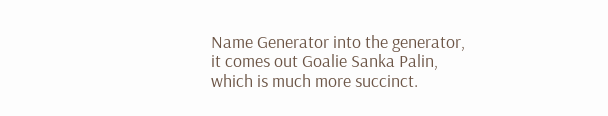Name Generator into the generator, it comes out Goalie Sanka Palin, which is much more succinct.